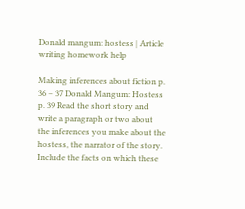Donald mangum: hostess | Article writing homework help

Making inferences about fiction p. 36 – 37 Donald Mangum: Hostess p. 39 Read the short story and write a paragraph or two about the inferences you make about the hostess, the narrator of the story. Include the facts on which these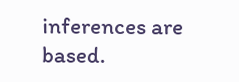inferences are based.